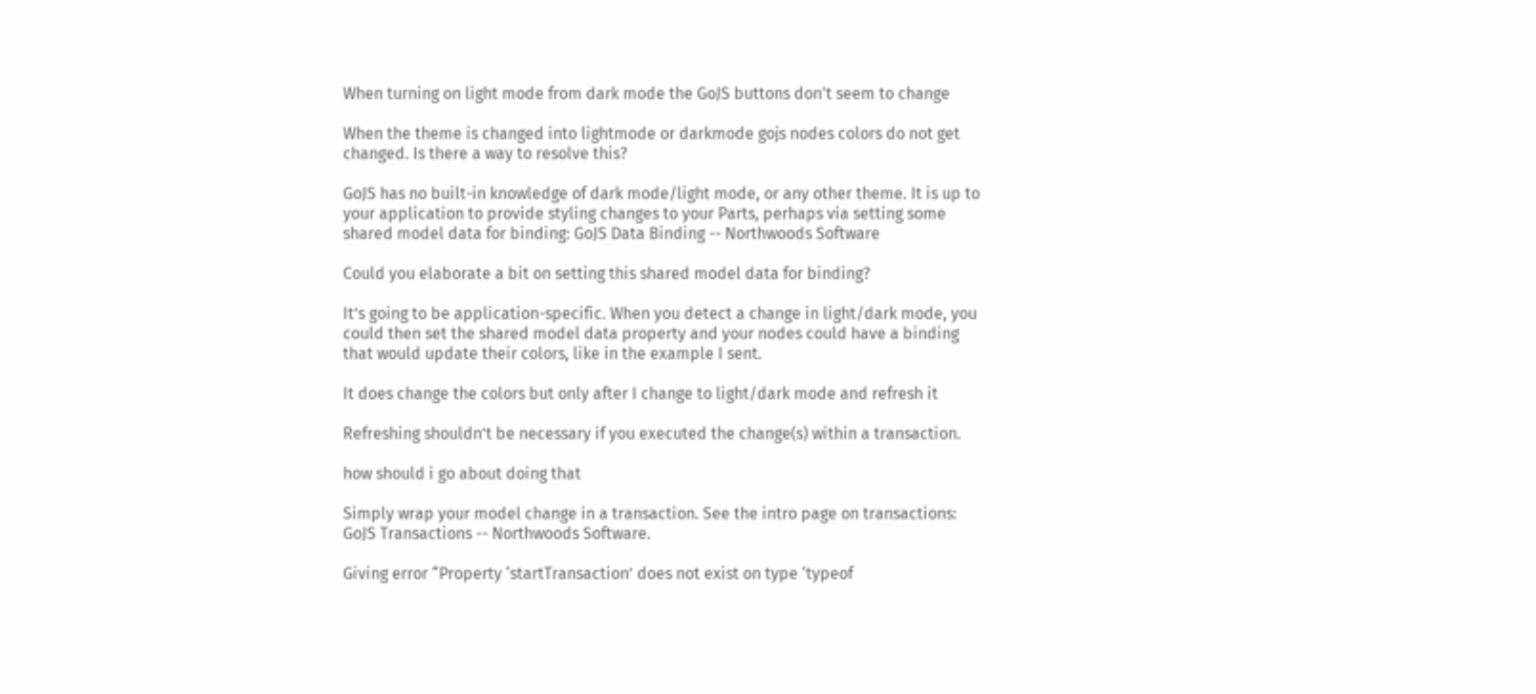When turning on light mode from dark mode the GoJS buttons don't seem to change

When the theme is changed into lightmode or darkmode gojs nodes colors do not get changed. Is there a way to resolve this?

GoJS has no built-in knowledge of dark mode/light mode, or any other theme. It is up to your application to provide styling changes to your Parts, perhaps via setting some shared model data for binding: GoJS Data Binding -- Northwoods Software

Could you elaborate a bit on setting this shared model data for binding?

It’s going to be application-specific. When you detect a change in light/dark mode, you could then set the shared model data property and your nodes could have a binding that would update their colors, like in the example I sent.

It does change the colors but only after I change to light/dark mode and refresh it

Refreshing shouldn’t be necessary if you executed the change(s) within a transaction.

how should i go about doing that

Simply wrap your model change in a transaction. See the intro page on transactions: GoJS Transactions -- Northwoods Software.

Giving error “Property ‘startTransaction’ does not exist on type ‘typeof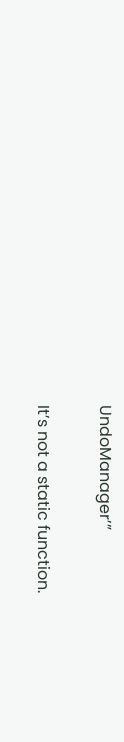UndoManager’”

It’s not a static function.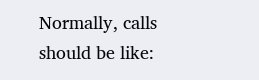Normally, calls should be like: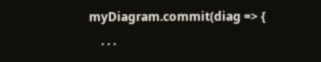myDiagram.commit(diag => {
    . . .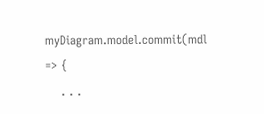myDiagram.model.commit(mdl => {
    . . .